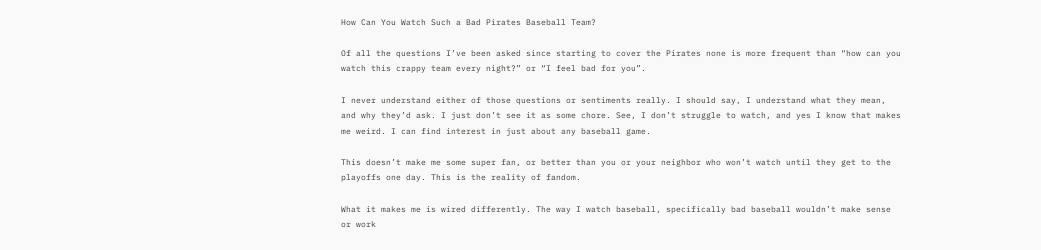How Can You Watch Such a Bad Pirates Baseball Team?

Of all the questions I’ve been asked since starting to cover the Pirates none is more frequent than “how can you watch this crappy team every night?” or “I feel bad for you”.

I never understand either of those questions or sentiments really. I should say, I understand what they mean, and why they’d ask. I just don’t see it as some chore. See, I don’t struggle to watch, and yes I know that makes me weird. I can find interest in just about any baseball game.

This doesn’t make me some super fan, or better than you or your neighbor who won’t watch until they get to the playoffs one day. This is the reality of fandom.

What it makes me is wired differently. The way I watch baseball, specifically bad baseball wouldn’t make sense or work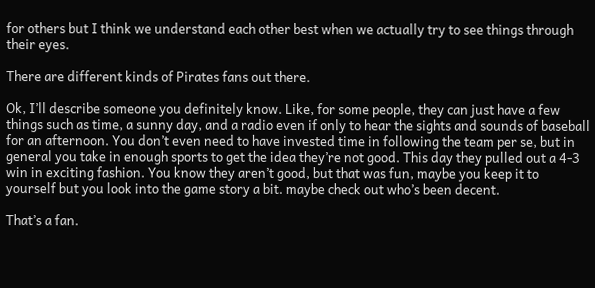for others but I think we understand each other best when we actually try to see things through their eyes.

There are different kinds of Pirates fans out there.

Ok, I’ll describe someone you definitely know. Like, for some people, they can just have a few things such as time, a sunny day, and a radio even if only to hear the sights and sounds of baseball for an afternoon. You don’t even need to have invested time in following the team per se, but in general you take in enough sports to get the idea they’re not good. This day they pulled out a 4-3 win in exciting fashion. You know they aren’t good, but that was fun, maybe you keep it to yourself but you look into the game story a bit. maybe check out who’s been decent.

That’s a fan.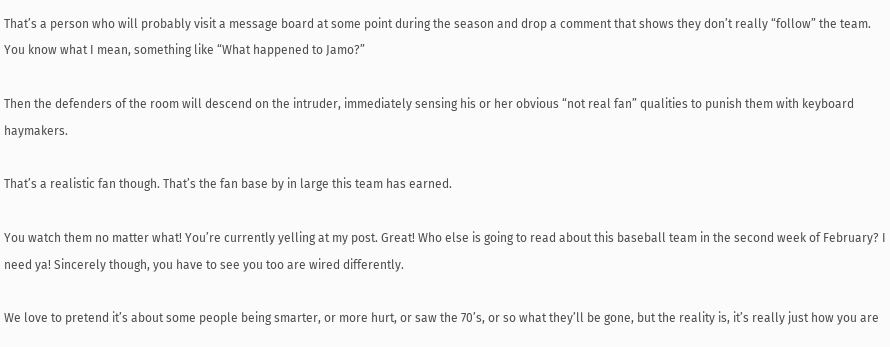That’s a person who will probably visit a message board at some point during the season and drop a comment that shows they don’t really “follow” the team. You know what I mean, something like “What happened to Jamo?”

Then the defenders of the room will descend on the intruder, immediately sensing his or her obvious “not real fan” qualities to punish them with keyboard haymakers.

That’s a realistic fan though. That’s the fan base by in large this team has earned.

You watch them no matter what! You’re currently yelling at my post. Great! Who else is going to read about this baseball team in the second week of February? I need ya! Sincerely though, you have to see you too are wired differently.

We love to pretend it’s about some people being smarter, or more hurt, or saw the 70’s, or so what they’ll be gone, but the reality is, it’s really just how you are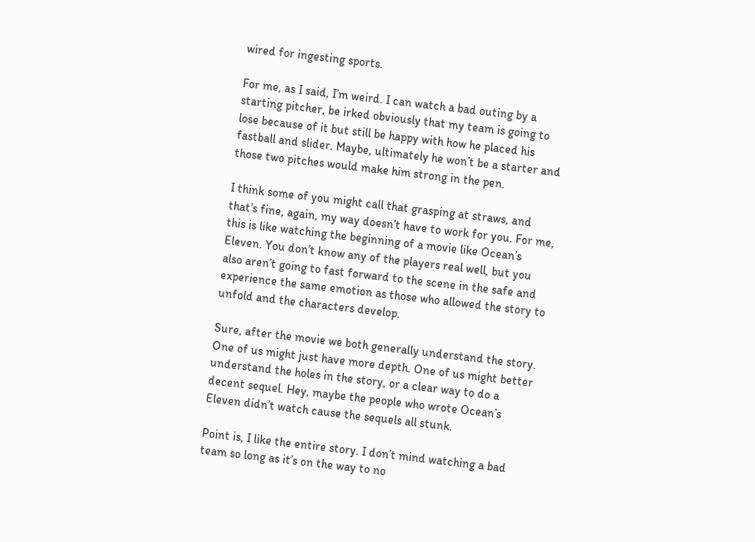wired for ingesting sports.

For me, as I said, I’m weird. I can watch a bad outing by a starting pitcher, be irked obviously that my team is going to lose because of it but still be happy with how he placed his fastball and slider. Maybe, ultimately he won’t be a starter and those two pitches would make him strong in the pen.

I think some of you might call that grasping at straws, and that’s fine, again, my way doesn’t have to work for you. For me, this is like watching the beginning of a movie like Ocean’s Eleven. You don’t know any of the players real well, but you also aren’t going to fast forward to the scene in the safe and experience the same emotion as those who allowed the story to unfold and the characters develop.

Sure, after the movie we both generally understand the story. One of us might just have more depth. One of us might better understand the holes in the story, or a clear way to do a decent sequel. Hey, maybe the people who wrote Ocean’s Eleven didn’t watch cause the sequels all stunk.

Point is, I like the entire story. I don’t mind watching a bad team so long as it’s on the way to no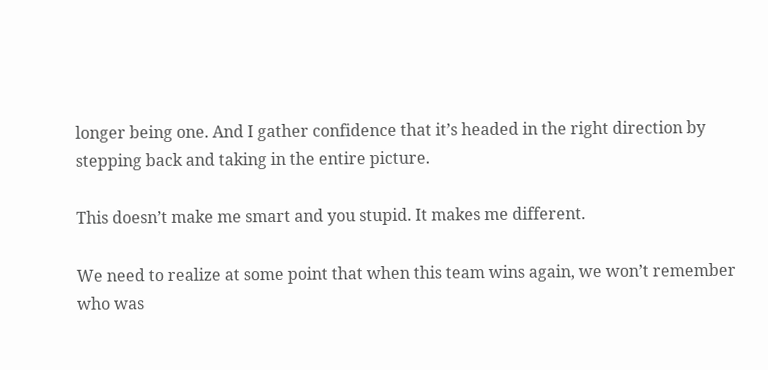longer being one. And I gather confidence that it’s headed in the right direction by stepping back and taking in the entire picture.

This doesn’t make me smart and you stupid. It makes me different.

We need to realize at some point that when this team wins again, we won’t remember who was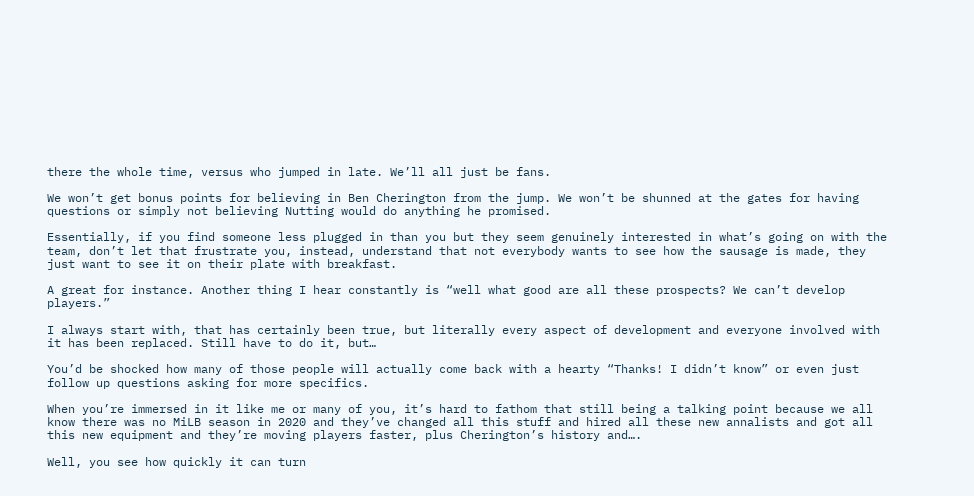there the whole time, versus who jumped in late. We’ll all just be fans.

We won’t get bonus points for believing in Ben Cherington from the jump. We won’t be shunned at the gates for having questions or simply not believing Nutting would do anything he promised.

Essentially, if you find someone less plugged in than you but they seem genuinely interested in what’s going on with the team, don’t let that frustrate you, instead, understand that not everybody wants to see how the sausage is made, they just want to see it on their plate with breakfast.

A great for instance. Another thing I hear constantly is “well what good are all these prospects? We can’t develop players.”

I always start with, that has certainly been true, but literally every aspect of development and everyone involved with it has been replaced. Still have to do it, but…

You’d be shocked how many of those people will actually come back with a hearty “Thanks! I didn’t know” or even just follow up questions asking for more specifics.

When you’re immersed in it like me or many of you, it’s hard to fathom that still being a talking point because we all know there was no MiLB season in 2020 and they’ve changed all this stuff and hired all these new annalists and got all this new equipment and they’re moving players faster, plus Cherington’s history and….

Well, you see how quickly it can turn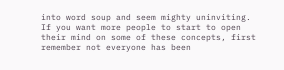into word soup and seem mighty uninviting. If you want more people to start to open their mind on some of these concepts, first remember not everyone has been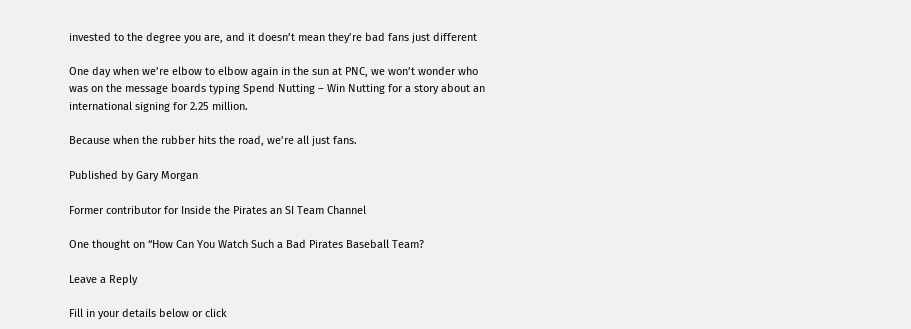invested to the degree you are, and it doesn’t mean they’re bad fans just different

One day when we’re elbow to elbow again in the sun at PNC, we won’t wonder who was on the message boards typing Spend Nutting – Win Nutting for a story about an international signing for 2.25 million.

Because when the rubber hits the road, we’re all just fans.

Published by Gary Morgan

Former contributor for Inside the Pirates an SI Team Channel

One thought on “How Can You Watch Such a Bad Pirates Baseball Team?

Leave a Reply

Fill in your details below or click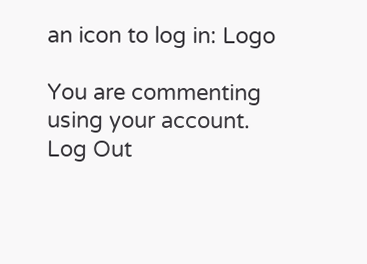an icon to log in: Logo

You are commenting using your account. Log Out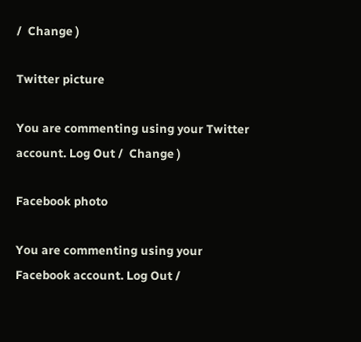/  Change )

Twitter picture

You are commenting using your Twitter account. Log Out /  Change )

Facebook photo

You are commenting using your Facebook account. Log Out /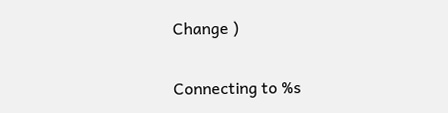Change )

Connecting to %s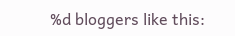%d bloggers like this: